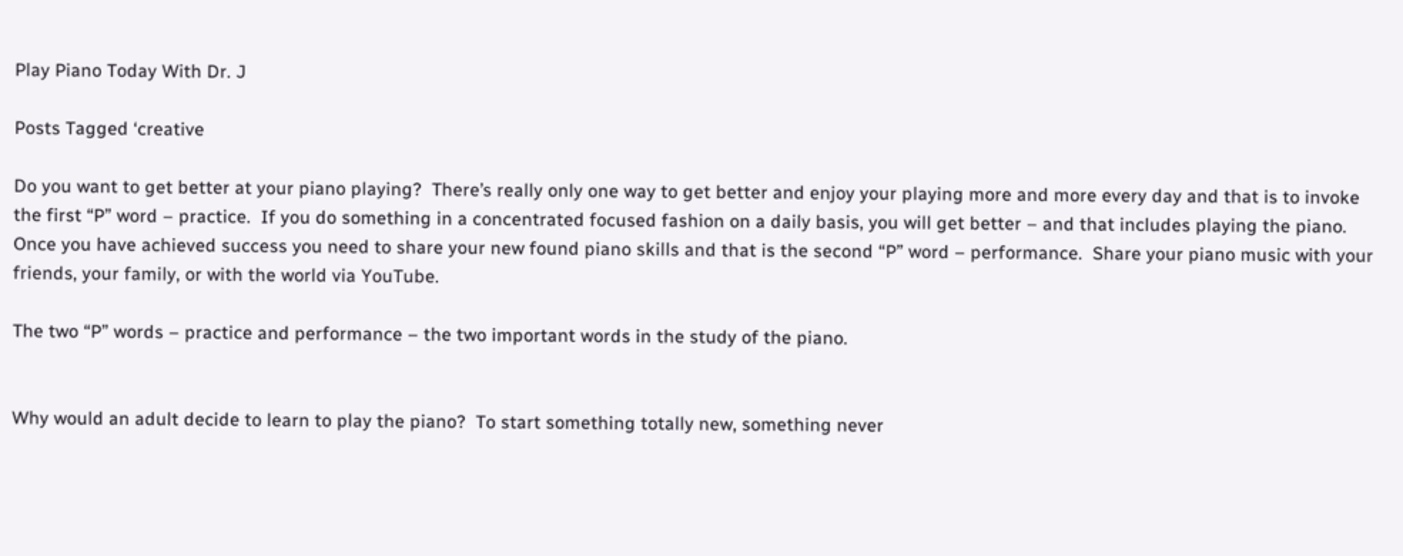Play Piano Today With Dr. J

Posts Tagged ‘creative

Do you want to get better at your piano playing?  There’s really only one way to get better and enjoy your playing more and more every day and that is to invoke the first “P” word – practice.  If you do something in a concentrated focused fashion on a daily basis, you will get better – and that includes playing the piano.
Once you have achieved success you need to share your new found piano skills and that is the second “P” word – performance.  Share your piano music with your friends, your family, or with the world via YouTube.

The two “P” words – practice and performance – the two important words in the study of the piano.


Why would an adult decide to learn to play the piano?  To start something totally new, something never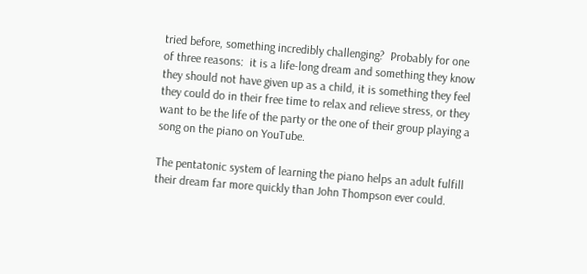tried before, something incredibly challenging?  Probably for one of three reasons:  it is a life-long dream and something they know they should not have given up as a child, it is something they feel they could do in their free time to relax and relieve stress, or they want to be the life of the party or the one of their group playing a song on the piano on YouTube.

The pentatonic system of learning the piano helps an adult fulfill their dream far more quickly than John Thompson ever could.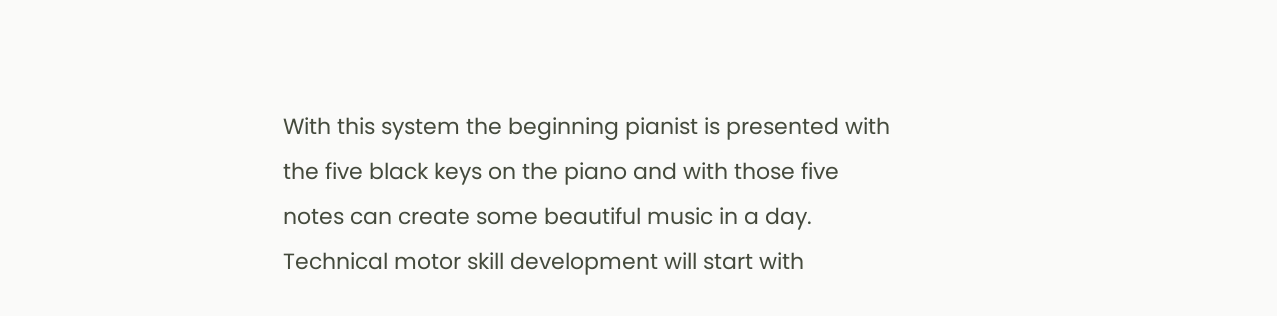With this system the beginning pianist is presented with the five black keys on the piano and with those five notes can create some beautiful music in a day. Technical motor skill development will start with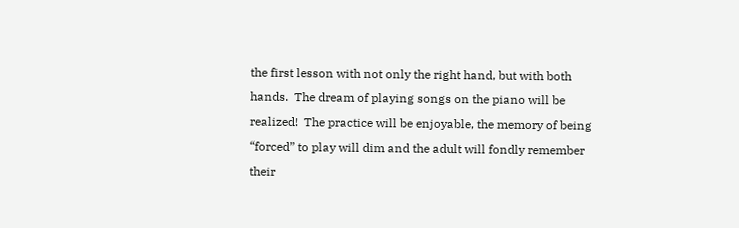the first lesson with not only the right hand, but with both hands.  The dream of playing songs on the piano will be realized!  The practice will be enjoyable, the memory of being “forced” to play will dim and the adult will fondly remember their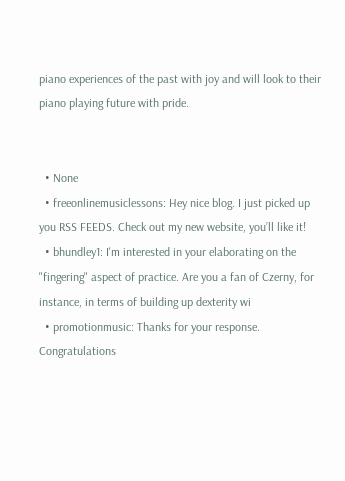piano experiences of the past with joy and will look to their piano playing future with pride.


  • None
  • freeonlinemusiclessons: Hey nice blog. I just picked up you RSS FEEDS. Check out my new website, you’ll like it!
  • bhundley1: I'm interested in your elaborating on the "fingering" aspect of practice. Are you a fan of Czerny, for instance, in terms of building up dexterity wi
  • promotionmusic: Thanks for your response. Congratulations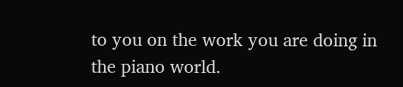to you on the work you are doing in the piano world.